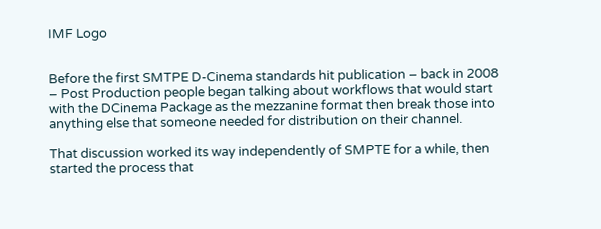IMF Logo


Before the first SMTPE D-Cinema standards hit publication – back in 2008 – Post Production people began talking about workflows that would start with the DCinema Package as the mezzanine format then break those into anything else that someone needed for distribution on their channel.

That discussion worked its way independently of SMPTE for a while, then started the process that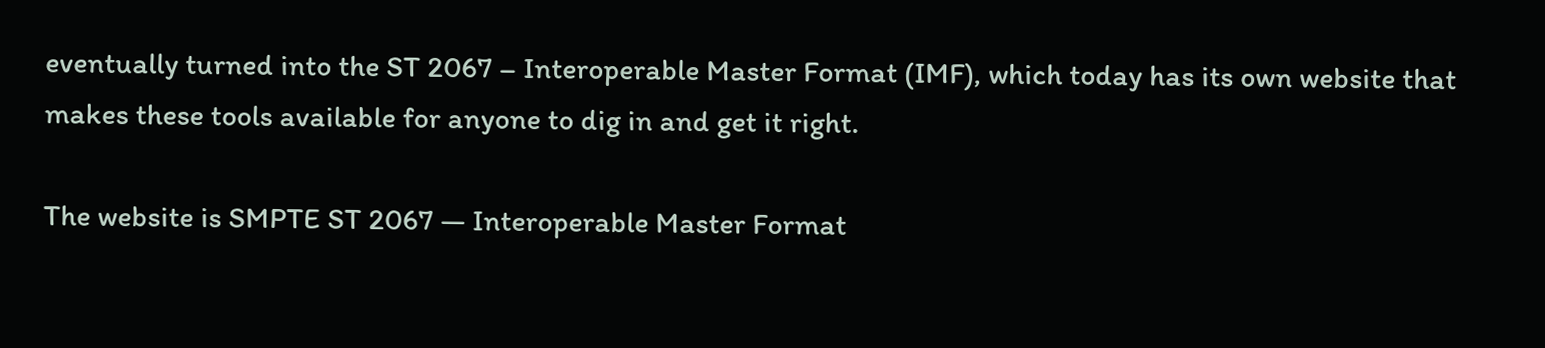eventually turned into the ST 2067 – Interoperable Master Format (IMF), which today has its own website that makes these tools available for anyone to dig in and get it right.

The website is SMPTE ST 2067 — Interoperable Master Format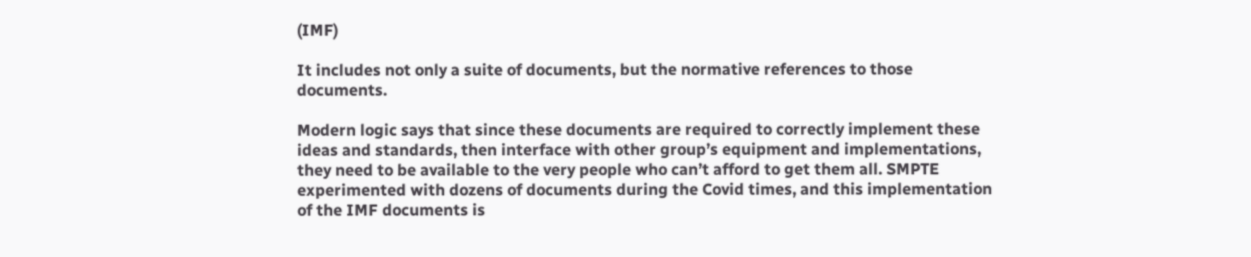(IMF)

It includes not only a suite of documents, but the normative references to those documents.

Modern logic says that since these documents are required to correctly implement these ideas and standards, then interface with other group’s equipment and implementations, they need to be available to the very people who can’t afford to get them all. SMPTE experimented with dozens of documents during the Covid times, and this implementation of the IMF documents is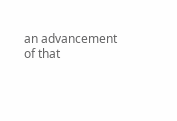an advancement of that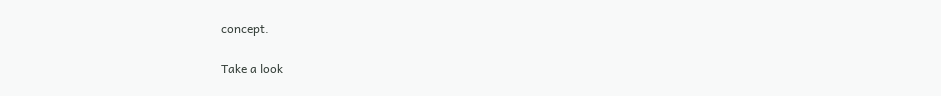concept.

Take a look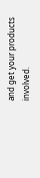and get your products involved.